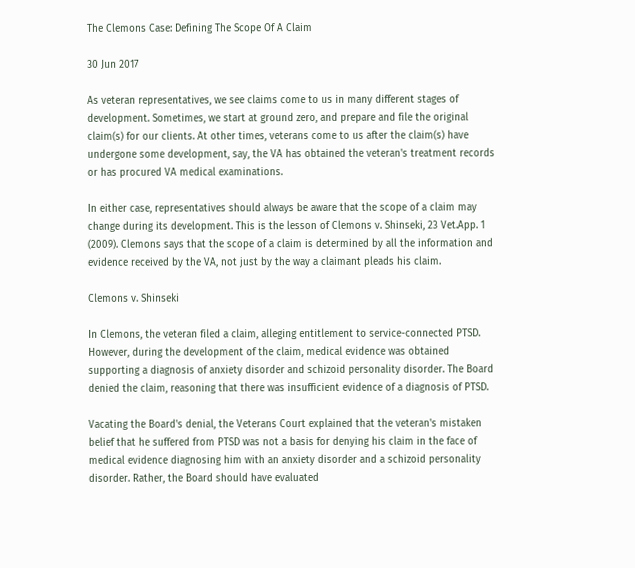The Clemons Case: Defining The Scope Of A Claim

30 Jun 2017

As veteran representatives, we see claims come to us in many different stages of development. Sometimes, we start at ground zero, and prepare and file the original claim(s) for our clients. At other times, veterans come to us after the claim(s) have undergone some development, say, the VA has obtained the veteran's treatment records or has procured VA medical examinations.

In either case, representatives should always be aware that the scope of a claim may change during its development. This is the lesson of Clemons v. Shinseki, 23 Vet.App. 1 (2009). Clemons says that the scope of a claim is determined by all the information and evidence received by the VA, not just by the way a claimant pleads his claim.

Clemons v. Shinseki

In Clemons, the veteran filed a claim, alleging entitlement to service-connected PTSD. However, during the development of the claim, medical evidence was obtained supporting a diagnosis of anxiety disorder and schizoid personality disorder. The Board denied the claim, reasoning that there was insufficient evidence of a diagnosis of PTSD.

Vacating the Board's denial, the Veterans Court explained that the veteran's mistaken belief that he suffered from PTSD was not a basis for denying his claim in the face of medical evidence diagnosing him with an anxiety disorder and a schizoid personality disorder. Rather, the Board should have evaluated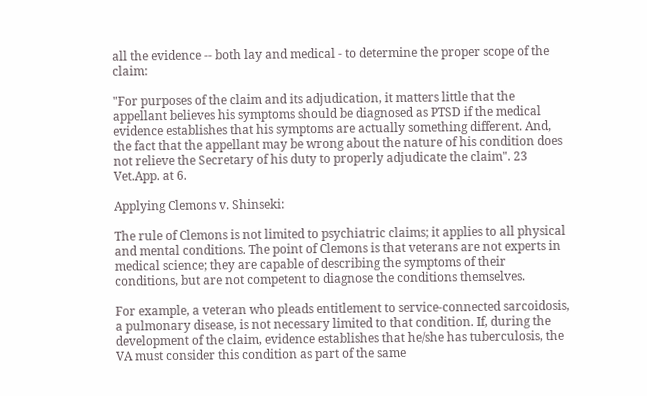all the evidence -- both lay and medical - to determine the proper scope of the claim:

"For purposes of the claim and its adjudication, it matters little that the appellant believes his symptoms should be diagnosed as PTSD if the medical evidence establishes that his symptoms are actually something different. And, the fact that the appellant may be wrong about the nature of his condition does not relieve the Secretary of his duty to properly adjudicate the claim". 23 Vet.App. at 6.

Applying Clemons v. Shinseki:

The rule of Clemons is not limited to psychiatric claims; it applies to all physical and mental conditions. The point of Clemons is that veterans are not experts in medical science; they are capable of describing the symptoms of their conditions, but are not competent to diagnose the conditions themselves.

For example, a veteran who pleads entitlement to service-connected sarcoidosis, a pulmonary disease, is not necessary limited to that condition. If, during the development of the claim, evidence establishes that he/she has tuberculosis, the VA must consider this condition as part of the same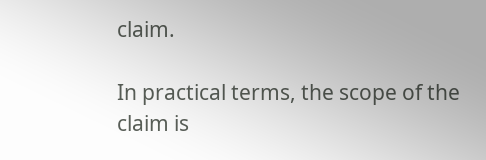claim.

In practical terms, the scope of the claim is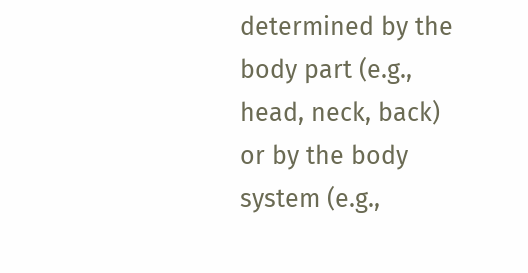determined by the body part (e.g., head, neck, back) or by the body system (e.g.,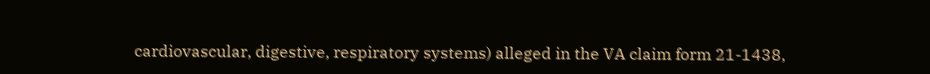cardiovascular, digestive, respiratory systems) alleged in the VA claim form 21-1438,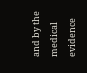and by the medical evidence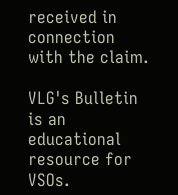received in connection with the claim.

VLG's Bulletin is an educational resource for VSOs.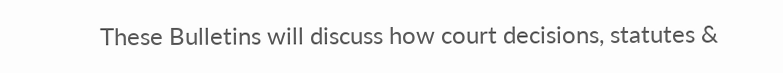These Bulletins will discuss how court decisions, statutes &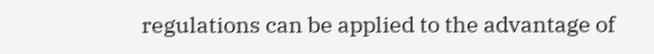regulations can be applied to the advantage of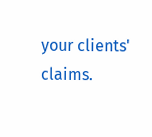your clients' claims.